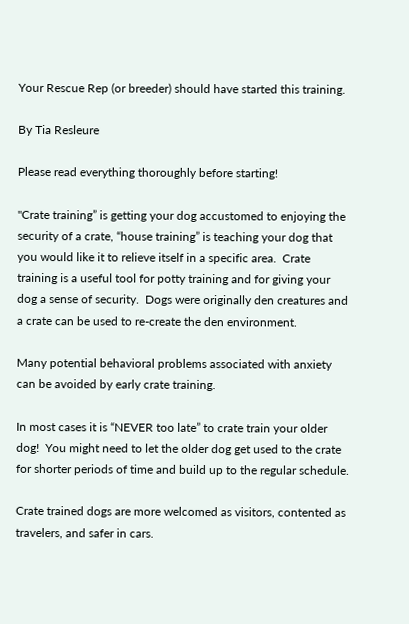Your Rescue Rep (or breeder) should have started this training.

By Tia Resleure

Please read everything thoroughly before starting!

"Crate training” is getting your dog accustomed to enjoying the security of a crate, “house training” is teaching your dog that you would like it to relieve itself in a specific area.  Crate training is a useful tool for potty training and for giving your dog a sense of security.  Dogs were originally den creatures and a crate can be used to re-create the den environment.

Many potential behavioral problems associated with anxiety can be avoided by early crate training.

In most cases it is “NEVER too late” to crate train your older dog!  You might need to let the older dog get used to the crate for shorter periods of time and build up to the regular schedule.

Crate trained dogs are more welcomed as visitors, contented as travelers, and safer in cars.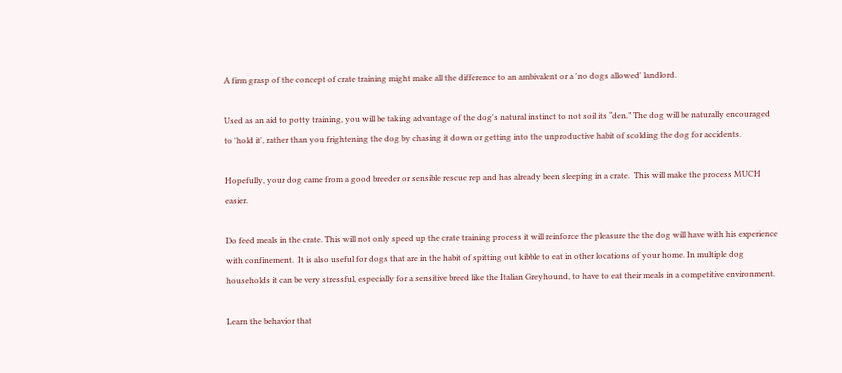A firm grasp of the concept of crate training might make all the difference to an ambivalent or a 'no dogs allowed' landlord.

Used as an aid to potty training, you will be taking advantage of the dog's natural instinct to not soil its “den.” The dog will be naturally encouraged to 'hold it', rather than you frightening the dog by chasing it down or getting into the unproductive habit of scolding the dog for accidents.

Hopefully, your dog came from a good breeder or sensible rescue rep and has already been sleeping in a crate.  This will make the process MUCH easier.

Do feed meals in the crate. This will not only speed up the crate training process it will reinforce the pleasure the the dog will have with his experience with confinement.  It is also useful for dogs that are in the habit of spitting out kibble to eat in other locations of your home. In multiple dog households it can be very stressful, especially for a sensitive breed like the Italian Greyhound, to have to eat their meals in a competitive environment.

Learn the behavior that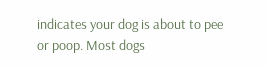indicates your dog is about to pee or poop. Most dogs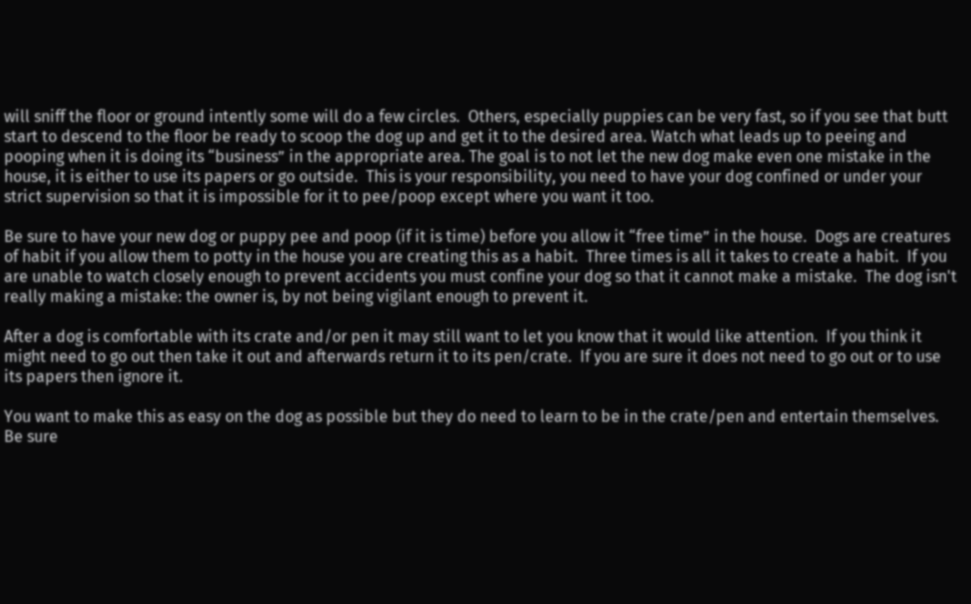will sniff the floor or ground intently some will do a few circles.  Others, especially puppies can be very fast, so if you see that butt start to descend to the floor be ready to scoop the dog up and get it to the desired area. Watch what leads up to peeing and pooping when it is doing its “business” in the appropriate area. The goal is to not let the new dog make even one mistake in the house, it is either to use its papers or go outside.  This is your responsibility, you need to have your dog confined or under your strict supervision so that it is impossible for it to pee/poop except where you want it too.

Be sure to have your new dog or puppy pee and poop (if it is time) before you allow it “free time” in the house.  Dogs are creatures of habit if you allow them to potty in the house you are creating this as a habit.  Three times is all it takes to create a habit.  If you are unable to watch closely enough to prevent accidents you must confine your dog so that it cannot make a mistake.  The dog isn't really making a mistake: the owner is, by not being vigilant enough to prevent it.

After a dog is comfortable with its crate and/or pen it may still want to let you know that it would like attention.  If you think it might need to go out then take it out and afterwards return it to its pen/crate.  If you are sure it does not need to go out or to use its papers then ignore it.

You want to make this as easy on the dog as possible but they do need to learn to be in the crate/pen and entertain themselves.  Be sure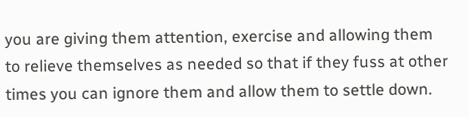you are giving them attention, exercise and allowing them to relieve themselves as needed so that if they fuss at other times you can ignore them and allow them to settle down.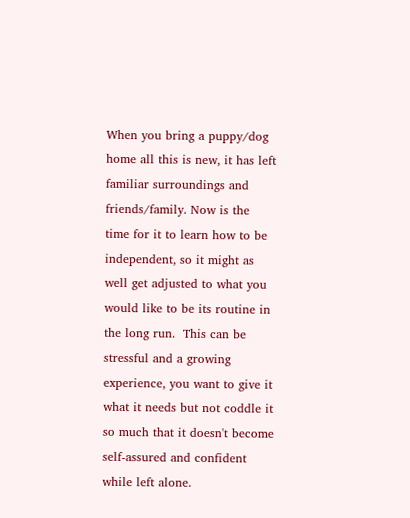When you bring a puppy/dog home all this is new, it has left familiar surroundings and friends/family. Now is the time for it to learn how to be independent, so it might as well get adjusted to what you would like to be its routine in the long run.  This can be stressful and a growing experience, you want to give it what it needs but not coddle it so much that it doesn't become self-assured and confident while left alone.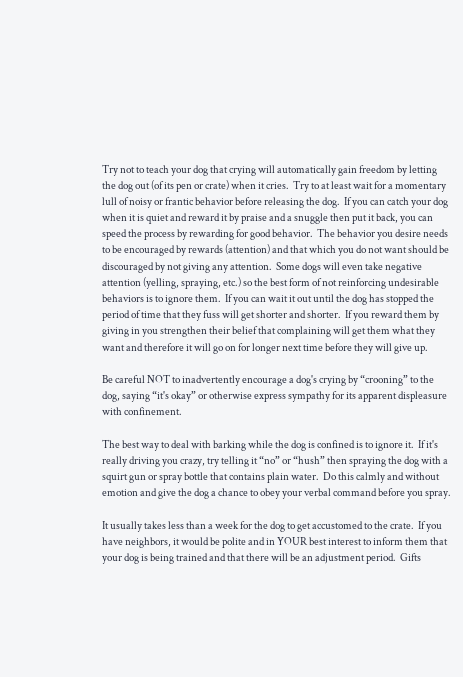Try not to teach your dog that crying will automatically gain freedom by letting the dog out (of its pen or crate) when it cries.  Try to at least wait for a momentary lull of noisy or frantic behavior before releasing the dog.  If you can catch your dog when it is quiet and reward it by praise and a snuggle then put it back, you can speed the process by rewarding for good behavior.  The behavior you desire needs to be encouraged by rewards (attention) and that which you do not want should be discouraged by not giving any attention.  Some dogs will even take negative attention (yelling, spraying, etc.) so the best form of not reinforcing undesirable behaviors is to ignore them.  If you can wait it out until the dog has stopped the period of time that they fuss will get shorter and shorter.  If you reward them by giving in you strengthen their belief that complaining will get them what they want and therefore it will go on for longer next time before they will give up.

Be careful NOT to inadvertently encourage a dog's crying by “crooning” to the dog, saying “it's okay” or otherwise express sympathy for its apparent displeasure with confinement.

The best way to deal with barking while the dog is confined is to ignore it.  If it's really driving you crazy, try telling it “no” or “hush” then spraying the dog with a squirt gun or spray bottle that contains plain water.  Do this calmly and without emotion and give the dog a chance to obey your verbal command before you spray.

It usually takes less than a week for the dog to get accustomed to the crate.  If you have neighbors, it would be polite and in YOUR best interest to inform them that your dog is being trained and that there will be an adjustment period.  Gifts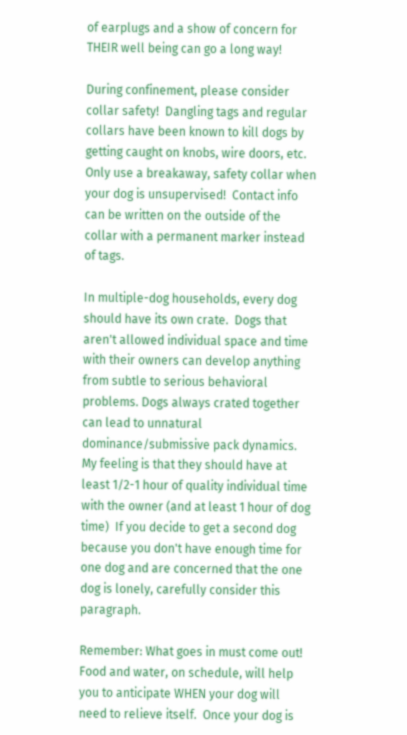of earplugs and a show of concern for THEIR well being can go a long way!

During confinement, please consider collar safety!  Dangling tags and regular collars have been known to kill dogs by getting caught on knobs, wire doors, etc.  Only use a breakaway, safety collar when your dog is unsupervised!  Contact info can be written on the outside of the collar with a permanent marker instead of tags.

In multiple-dog households, every dog should have its own crate.  Dogs that aren't allowed individual space and time with their owners can develop anything from subtle to serious behavioral problems. Dogs always crated together can lead to unnatural dominance/submissive pack dynamics.  My feeling is that they should have at least 1/2-1 hour of quality individual time with the owner (and at least 1 hour of dog time)  If you decide to get a second dog because you don't have enough time for one dog and are concerned that the one dog is lonely, carefully consider this paragraph.

Remember: What goes in must come out!  Food and water, on schedule, will help you to anticipate WHEN your dog will need to relieve itself.  Once your dog is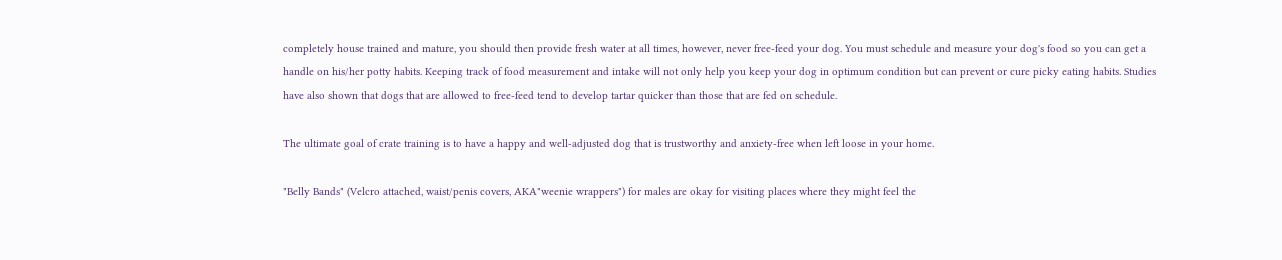completely house trained and mature, you should then provide fresh water at all times, however, never free-feed your dog. You must schedule and measure your dog's food so you can get a handle on his/her potty habits. Keeping track of food measurement and intake will not only help you keep your dog in optimum condition but can prevent or cure picky eating habits. Studies have also shown that dogs that are allowed to free-feed tend to develop tartar quicker than those that are fed on schedule.

The ultimate goal of crate training is to have a happy and well-adjusted dog that is trustworthy and anxiety-free when left loose in your home.

"Belly Bands" (Velcro attached, waist/penis covers, AKA"weenie wrappers") for males are okay for visiting places where they might feel the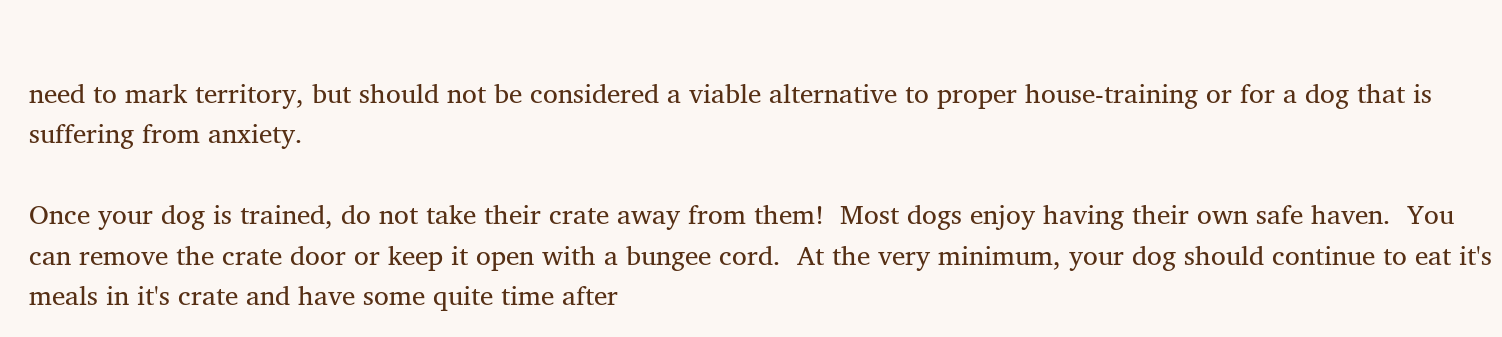need to mark territory, but should not be considered a viable alternative to proper house-training or for a dog that is suffering from anxiety.

Once your dog is trained, do not take their crate away from them!  Most dogs enjoy having their own safe haven.  You can remove the crate door or keep it open with a bungee cord.  At the very minimum, your dog should continue to eat it's meals in it's crate and have some quite time after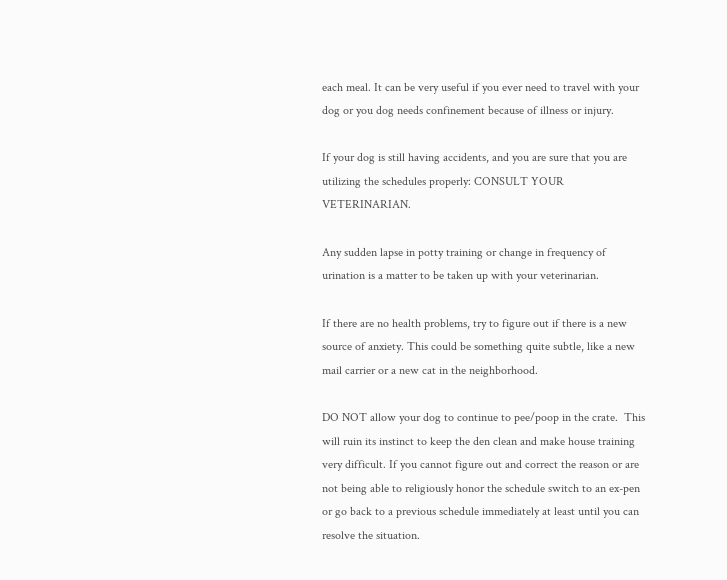each meal. It can be very useful if you ever need to travel with your dog or you dog needs confinement because of illness or injury.

If your dog is still having accidents, and you are sure that you are utilizing the schedules properly: CONSULT YOUR VETERINARIAN.

Any sudden lapse in potty training or change in frequency of urination is a matter to be taken up with your veterinarian.

If there are no health problems, try to figure out if there is a new source of anxiety. This could be something quite subtle, like a new mail carrier or a new cat in the neighborhood.

DO NOT allow your dog to continue to pee/poop in the crate.  This will ruin its instinct to keep the den clean and make house training very difficult. If you cannot figure out and correct the reason or are not being able to religiously honor the schedule switch to an ex-pen or go back to a previous schedule immediately at least until you can resolve the situation.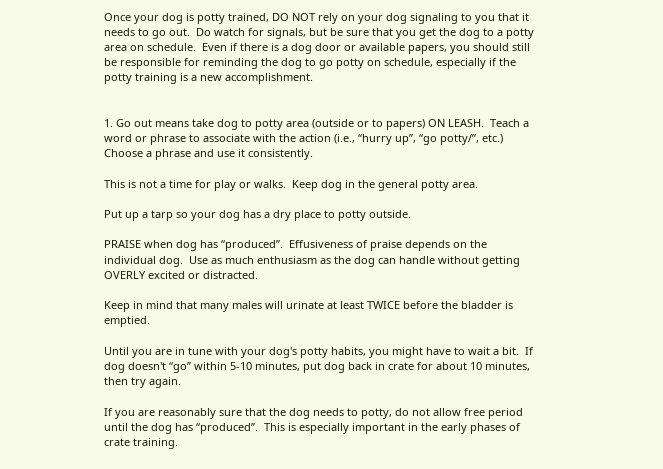Once your dog is potty trained, DO NOT rely on your dog signaling to you that it needs to go out.  Do watch for signals, but be sure that you get the dog to a potty area on schedule.  Even if there is a dog door or available papers, you should still be responsible for reminding the dog to go potty on schedule, especially if the potty training is a new accomplishment.


1. Go out means take dog to potty area (outside or to papers) ON LEASH.  Teach a word or phrase to associate with the action (i.e., “hurry up”, “go potty/”, etc.)  Choose a phrase and use it consistently.

This is not a time for play or walks.  Keep dog in the general potty area.

Put up a tarp so your dog has a dry place to potty outside.

PRAISE when dog has “produced”.  Effusiveness of praise depends on the individual dog.  Use as much enthusiasm as the dog can handle without getting OVERLY excited or distracted.

Keep in mind that many males will urinate at least TWICE before the bladder is emptied.

Until you are in tune with your dog's potty habits, you might have to wait a bit.  If dog doesn't “go” within 5-10 minutes, put dog back in crate for about 10 minutes, then try again.

If you are reasonably sure that the dog needs to potty, do not allow free period until the dog has “produced”.  This is especially important in the early phases of crate training.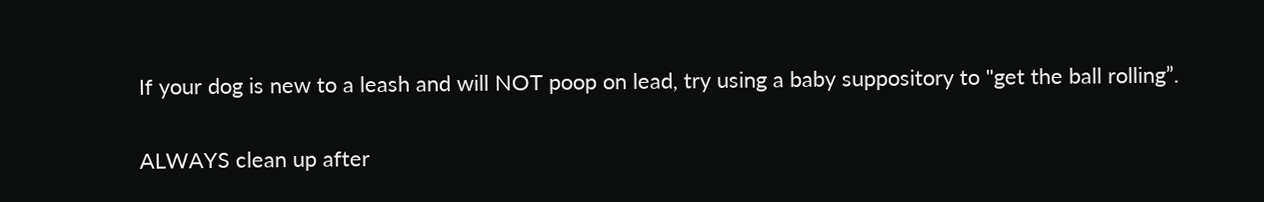If your dog is new to a leash and will NOT poop on lead, try using a baby suppository to "get the ball rolling”.

ALWAYS clean up after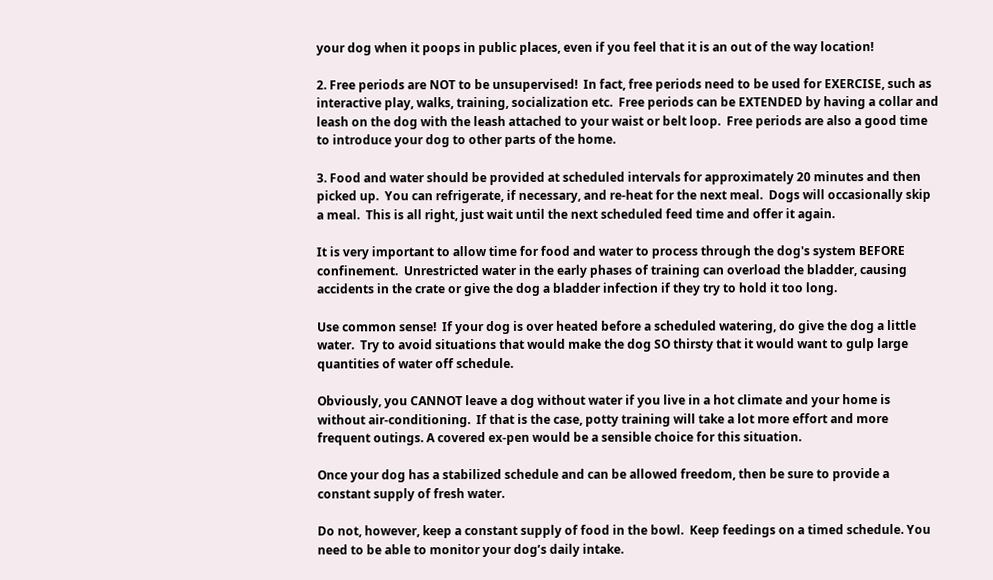your dog when it poops in public places, even if you feel that it is an out of the way location!

2. Free periods are NOT to be unsupervised!  In fact, free periods need to be used for EXERCISE, such as interactive play, walks, training, socialization etc.  Free periods can be EXTENDED by having a collar and leash on the dog with the leash attached to your waist or belt loop.  Free periods are also a good time to introduce your dog to other parts of the home.

3. Food and water should be provided at scheduled intervals for approximately 20 minutes and then picked up.  You can refrigerate, if necessary, and re-heat for the next meal.  Dogs will occasionally skip a meal.  This is all right, just wait until the next scheduled feed time and offer it again.

It is very important to allow time for food and water to process through the dog's system BEFORE confinement.  Unrestricted water in the early phases of training can overload the bladder, causing accidents in the crate or give the dog a bladder infection if they try to hold it too long.

Use common sense!  If your dog is over heated before a scheduled watering, do give the dog a little water.  Try to avoid situations that would make the dog SO thirsty that it would want to gulp large quantities of water off schedule.

Obviously, you CANNOT leave a dog without water if you live in a hot climate and your home is without air-conditioning.  If that is the case, potty training will take a lot more effort and more frequent outings. A covered ex-pen would be a sensible choice for this situation.

Once your dog has a stabilized schedule and can be allowed freedom, then be sure to provide a constant supply of fresh water.

Do not, however, keep a constant supply of food in the bowl.  Keep feedings on a timed schedule. You need to be able to monitor your dog’s daily intake.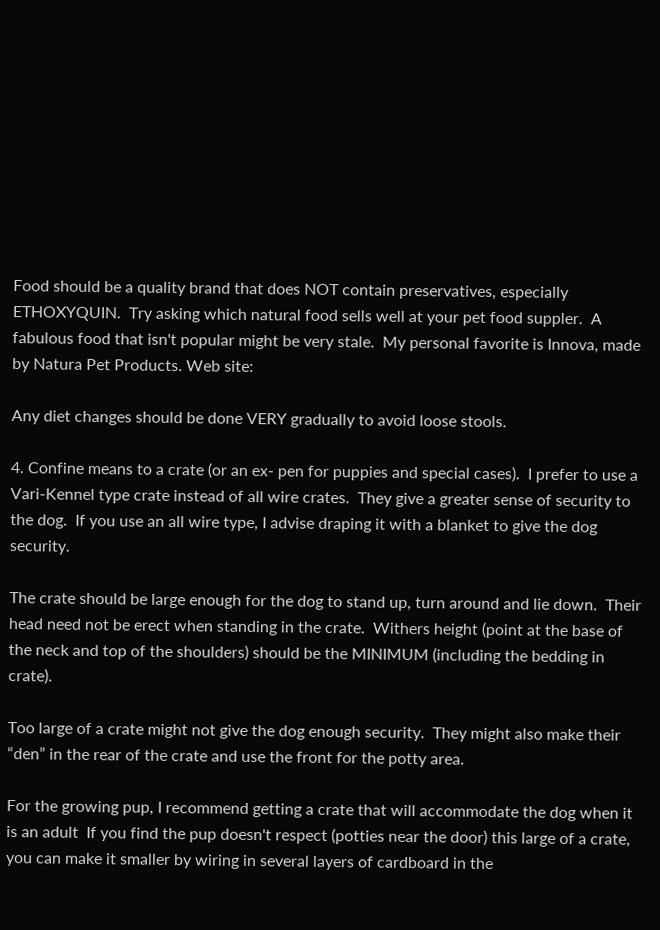Food should be a quality brand that does NOT contain preservatives, especially ETHOXYQUIN.  Try asking which natural food sells well at your pet food suppler.  A fabulous food that isn't popular might be very stale.  My personal favorite is Innova, made by Natura Pet Products. Web site:

Any diet changes should be done VERY gradually to avoid loose stools.

4. Confine means to a crate (or an ex- pen for puppies and special cases).  I prefer to use a Vari-Kennel type crate instead of all wire crates.  They give a greater sense of security to the dog.  If you use an all wire type, I advise draping it with a blanket to give the dog security.

The crate should be large enough for the dog to stand up, turn around and lie down.  Their head need not be erect when standing in the crate.  Withers height (point at the base of the neck and top of the shoulders) should be the MINIMUM (including the bedding in crate).

Too large of a crate might not give the dog enough security.  They might also make their “den” in the rear of the crate and use the front for the potty area.

For the growing pup, I recommend getting a crate that will accommodate the dog when it is an adult  If you find the pup doesn't respect (potties near the door) this large of a crate, you can make it smaller by wiring in several layers of cardboard in the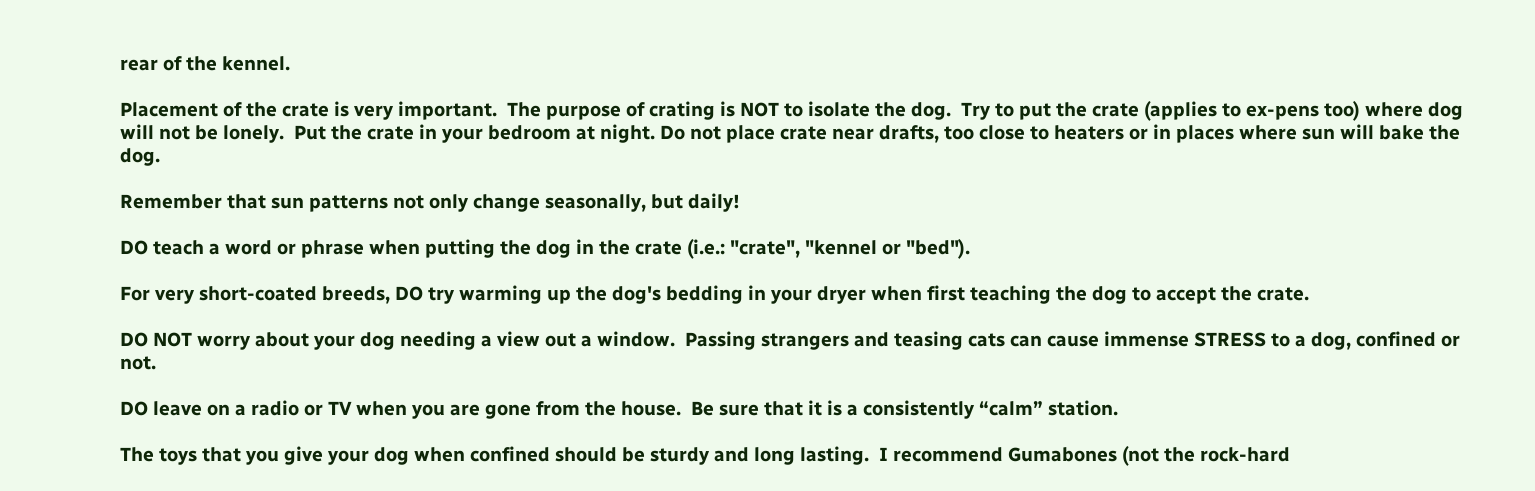rear of the kennel.

Placement of the crate is very important.  The purpose of crating is NOT to isolate the dog.  Try to put the crate (applies to ex-pens too) where dog will not be lonely.  Put the crate in your bedroom at night. Do not place crate near drafts, too close to heaters or in places where sun will bake the dog.

Remember that sun patterns not only change seasonally, but daily!

DO teach a word or phrase when putting the dog in the crate (i.e.: "crate", "kennel or "bed").

For very short-coated breeds, DO try warming up the dog's bedding in your dryer when first teaching the dog to accept the crate.

DO NOT worry about your dog needing a view out a window.  Passing strangers and teasing cats can cause immense STRESS to a dog, confined or not.

DO leave on a radio or TV when you are gone from the house.  Be sure that it is a consistently “calm” station.

The toys that you give your dog when confined should be sturdy and long lasting.  I recommend Gumabones (not the rock-hard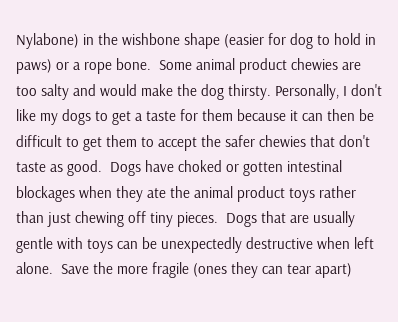Nylabone) in the wishbone shape (easier for dog to hold in paws) or a rope bone.  Some animal product chewies are too salty and would make the dog thirsty. Personally, I don't like my dogs to get a taste for them because it can then be difficult to get them to accept the safer chewies that don't taste as good.  Dogs have choked or gotten intestinal blockages when they ate the animal product toys rather than just chewing off tiny pieces.  Dogs that are usually gentle with toys can be unexpectedly destructive when left alone.  Save the more fragile (ones they can tear apart)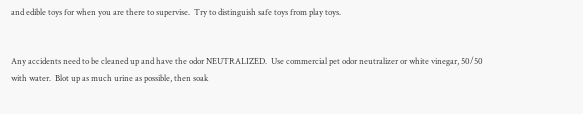and edible toys for when you are there to supervise.  Try to distinguish safe toys from play toys.


Any accidents need to be cleaned up and have the odor NEUTRALIZED.  Use commercial pet odor neutralizer or white vinegar, 50/50 with water.  Blot up as much urine as possible, then soak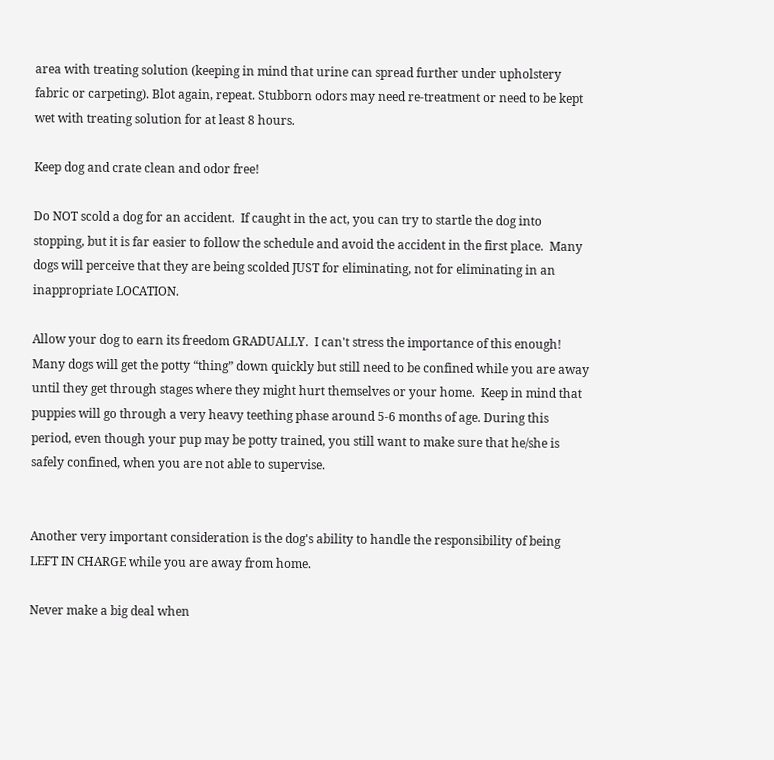area with treating solution (keeping in mind that urine can spread further under upholstery fabric or carpeting). Blot again, repeat. Stubborn odors may need re-treatment or need to be kept wet with treating solution for at least 8 hours.

Keep dog and crate clean and odor free!

Do NOT scold a dog for an accident.  If caught in the act, you can try to startle the dog into stopping, but it is far easier to follow the schedule and avoid the accident in the first place.  Many dogs will perceive that they are being scolded JUST for eliminating, not for eliminating in an inappropriate LOCATION.

Allow your dog to earn its freedom GRADUALLY.  I can't stress the importance of this enough!  Many dogs will get the potty “thing” down quickly but still need to be confined while you are away until they get through stages where they might hurt themselves or your home.  Keep in mind that puppies will go through a very heavy teething phase around 5-6 months of age. During this period, even though your pup may be potty trained, you still want to make sure that he/she is safely confined, when you are not able to supervise.


Another very important consideration is the dog's ability to handle the responsibility of being LEFT IN CHARGE while you are away from home.

Never make a big deal when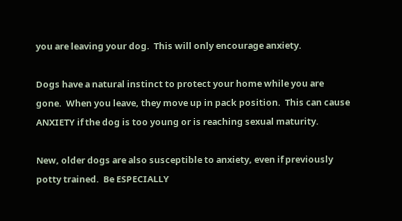you are leaving your dog.  This will only encourage anxiety.

Dogs have a natural instinct to protect your home while you are gone.  When you leave, they move up in pack position.  This can cause ANXIETY if the dog is too young or is reaching sexual maturity.

New, older dogs are also susceptible to anxiety, even if previously potty trained.  Be ESPECIALLY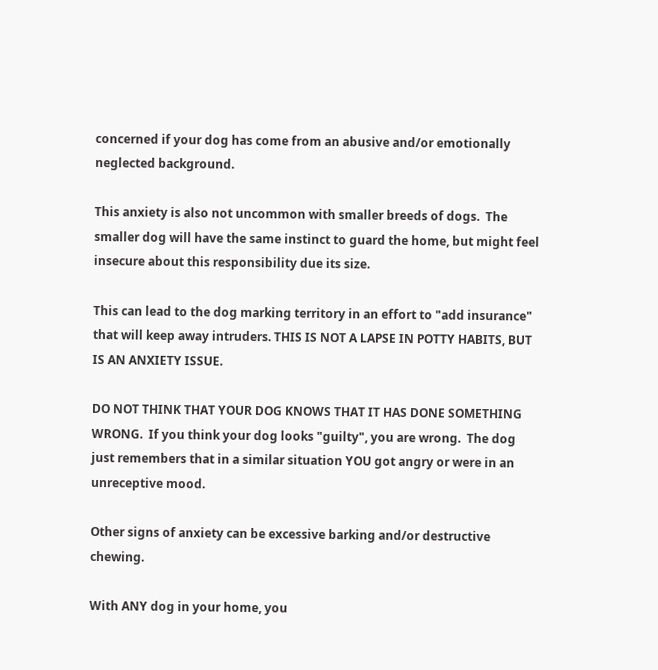concerned if your dog has come from an abusive and/or emotionally neglected background.

This anxiety is also not uncommon with smaller breeds of dogs.  The smaller dog will have the same instinct to guard the home, but might feel insecure about this responsibility due its size.

This can lead to the dog marking territory in an effort to "add insurance" that will keep away intruders. THIS IS NOT A LAPSE IN POTTY HABITS, BUT IS AN ANXIETY ISSUE.

DO NOT THINK THAT YOUR DOG KNOWS THAT IT HAS DONE SOMETHING WRONG.  If you think your dog looks "guilty", you are wrong.  The dog just remembers that in a similar situation YOU got angry or were in an unreceptive mood.

Other signs of anxiety can be excessive barking and/or destructive chewing.

With ANY dog in your home, you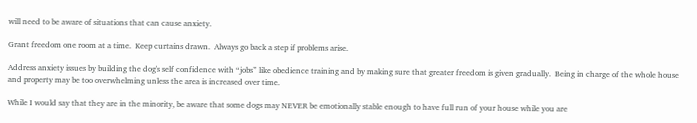will need to be aware of situations that can cause anxiety.

Grant freedom one room at a time.  Keep curtains drawn.  Always go back a step if problems arise.

Address anxiety issues by building the dog's self confidence with “jobs” like obedience training and by making sure that greater freedom is given gradually.  Being in charge of the whole house and property may be too overwhelming unless the area is increased over time.

While I would say that they are in the minority, be aware that some dogs may NEVER be emotionally stable enough to have full run of your house while you are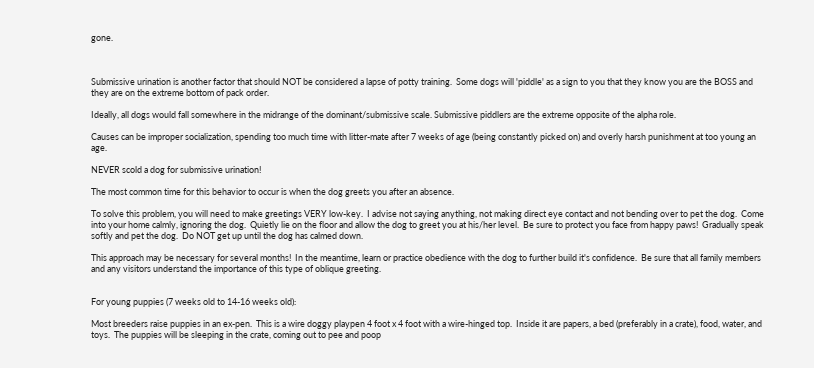gone.



Submissive urination is another factor that should NOT be considered a lapse of potty training.  Some dogs will 'piddle' as a sign to you that they know you are the BOSS and they are on the extreme bottom of pack order.

Ideally, all dogs would fall somewhere in the midrange of the dominant/submissive scale. Submissive piddlers are the extreme opposite of the alpha role.

Causes can be improper socialization, spending too much time with litter-mate after 7 weeks of age (being constantly picked on) and overly harsh punishment at too young an age.

NEVER scold a dog for submissive urination!

The most common time for this behavior to occur is when the dog greets you after an absence.

To solve this problem, you will need to make greetings VERY low-key.  I advise not saying anything, not making direct eye contact and not bending over to pet the dog.  Come into your home calmly, ignoring the dog.  Quietly lie on the floor and allow the dog to greet you at his/her level.  Be sure to protect you face from happy paws!  Gradually speak softly and pet the dog.  Do NOT get up until the dog has calmed down.

This approach may be necessary for several months!  In the meantime, learn or practice obedience with the dog to further build it's confidence.  Be sure that all family members and any visitors understand the importance of this type of oblique greeting.


For young puppies (7 weeks old to 14-16 weeks old):

Most breeders raise puppies in an ex-pen.  This is a wire doggy playpen 4 foot x 4 foot with a wire-hinged top.  Inside it are papers, a bed (preferably in a crate), food, water, and toys.  The puppies will be sleeping in the crate, coming out to pee and poop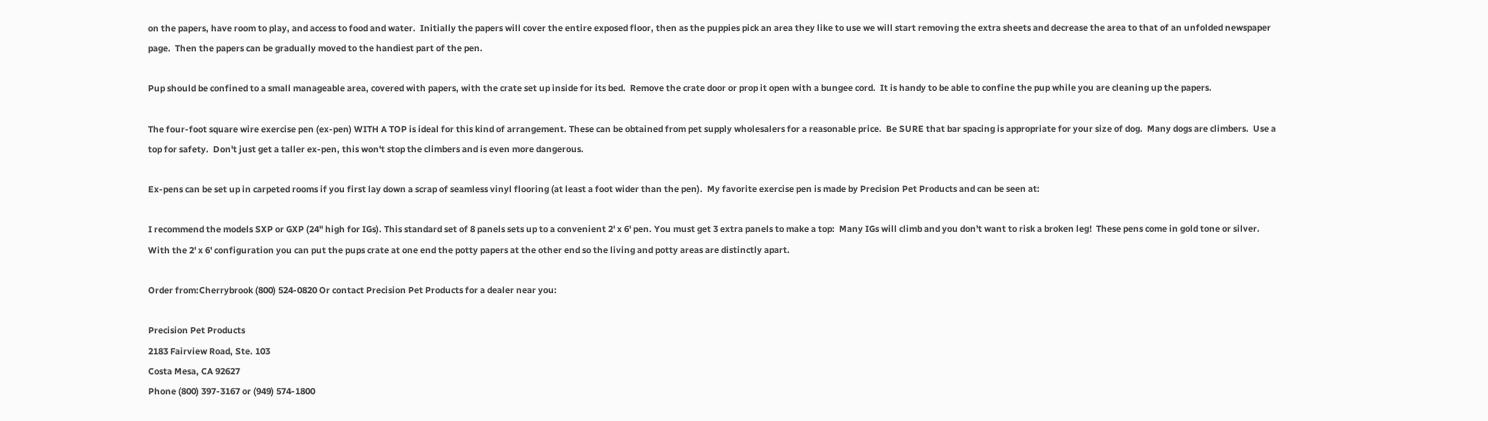on the papers, have room to play, and access to food and water.  Initially the papers will cover the entire exposed floor, then as the puppies pick an area they like to use we will start removing the extra sheets and decrease the area to that of an unfolded newspaper page.  Then the papers can be gradually moved to the handiest part of the pen.

Pup should be confined to a small manageable area, covered with papers, with the crate set up inside for its bed.  Remove the crate door or prop it open with a bungee cord.  It is handy to be able to confine the pup while you are cleaning up the papers.

The four-foot square wire exercise pen (ex-pen) WITH A TOP is ideal for this kind of arrangement. These can be obtained from pet supply wholesalers for a reasonable price.  Be SURE that bar spacing is appropriate for your size of dog.  Many dogs are climbers.  Use a top for safety.  Don't just get a taller ex-pen, this won't stop the climbers and is even more dangerous.

Ex-pens can be set up in carpeted rooms if you first lay down a scrap of seamless vinyl flooring (at least a foot wider than the pen).  My favorite exercise pen is made by Precision Pet Products and can be seen at:

I recommend the models SXP or GXP (24" high for IGs). This standard set of 8 panels sets up to a convenient 2' x 6' pen. You must get 3 extra panels to make a top:  Many IGs will climb and you don't want to risk a broken leg!  These pens come in gold tone or silver.  With the 2' x 6' configuration you can put the pups crate at one end the potty papers at the other end so the living and potty areas are distinctly apart.

Order from:Cherrybrook (800) 524-0820 Or contact Precision Pet Products for a dealer near you:

Precision Pet Products
2183 Fairview Road, Ste. 103
Costa Mesa, CA 92627
Phone (800) 397-3167 or (949) 574-1800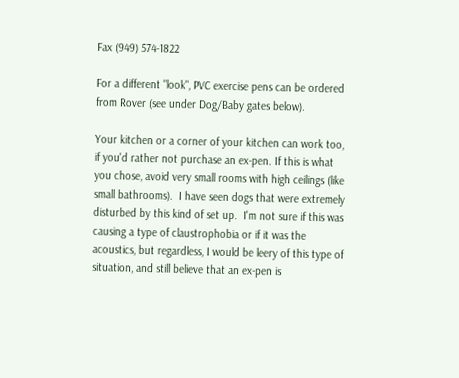Fax (949) 574-1822

For a different "look", PVC exercise pens can be ordered from Rover (see under Dog/Baby gates below).

Your kitchen or a corner of your kitchen can work too, if you'd rather not purchase an ex-pen. If this is what you chose, avoid very small rooms with high ceilings (like small bathrooms).  I have seen dogs that were extremely disturbed by this kind of set up.  I'm not sure if this was causing a type of claustrophobia or if it was the acoustics, but regardless, I would be leery of this type of situation, and still believe that an ex-pen is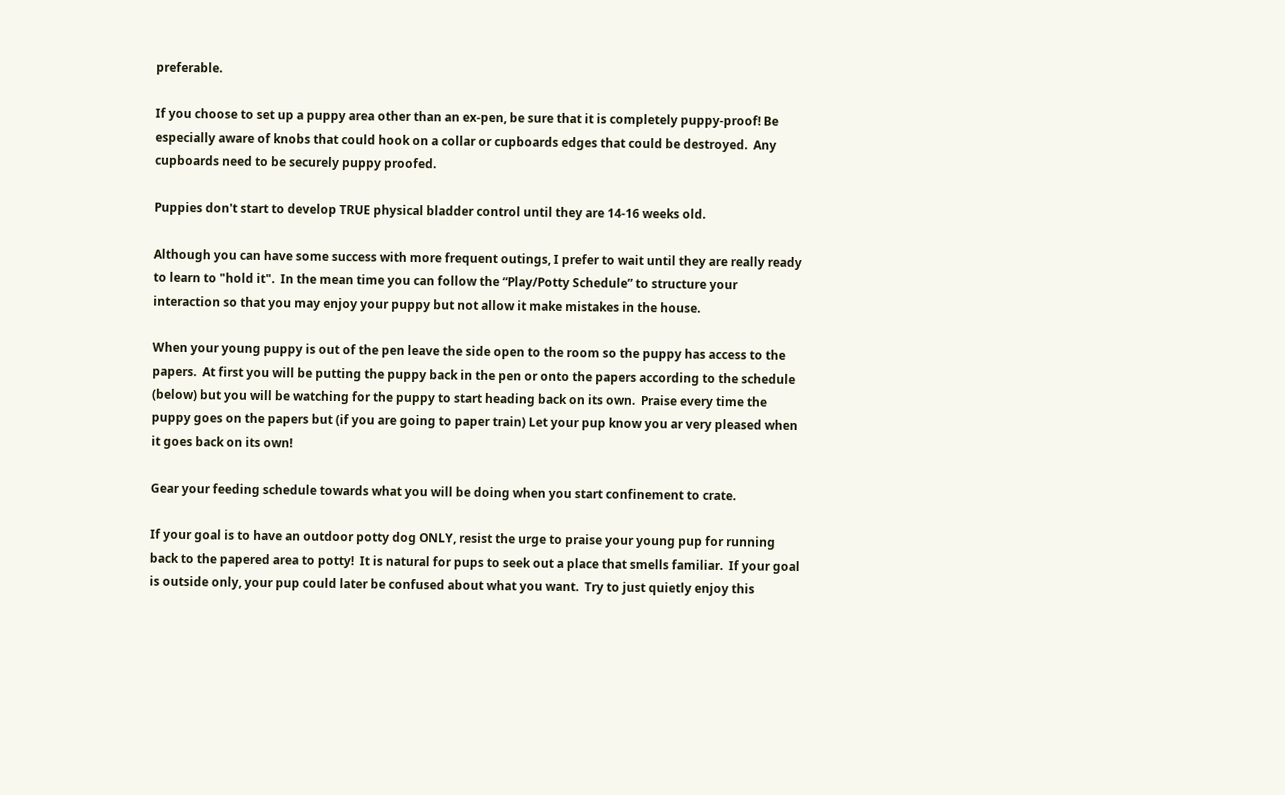preferable.

If you choose to set up a puppy area other than an ex-pen, be sure that it is completely puppy-proof! Be especially aware of knobs that could hook on a collar or cupboards edges that could be destroyed.  Any cupboards need to be securely puppy proofed.

Puppies don't start to develop TRUE physical bladder control until they are 14-16 weeks old.

Although you can have some success with more frequent outings, I prefer to wait until they are really ready to learn to "hold it".  In the mean time you can follow the “Play/Potty Schedule” to structure your interaction so that you may enjoy your puppy but not allow it make mistakes in the house.

When your young puppy is out of the pen leave the side open to the room so the puppy has access to the papers.  At first you will be putting the puppy back in the pen or onto the papers according to the schedule (below) but you will be watching for the puppy to start heading back on its own.  Praise every time the puppy goes on the papers but (if you are going to paper train) Let your pup know you ar very pleased when it goes back on its own!

Gear your feeding schedule towards what you will be doing when you start confinement to crate.

If your goal is to have an outdoor potty dog ONLY, resist the urge to praise your young pup for running back to the papered area to potty!  It is natural for pups to seek out a place that smells familiar.  If your goal is outside only, your pup could later be confused about what you want.  Try to just quietly enjoy this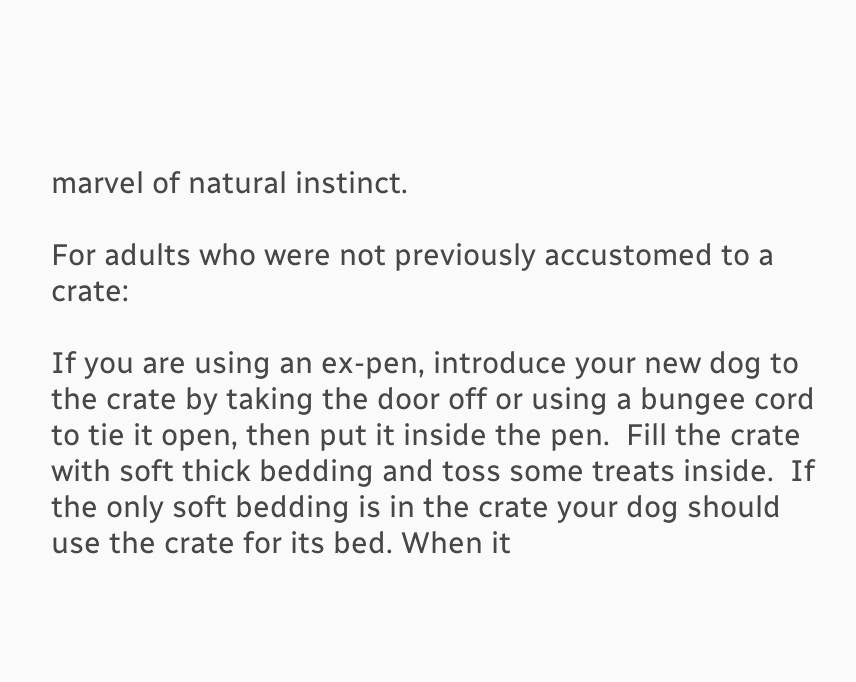marvel of natural instinct.

For adults who were not previously accustomed to a crate:

If you are using an ex-pen, introduce your new dog to the crate by taking the door off or using a bungee cord to tie it open, then put it inside the pen.  Fill the crate with soft thick bedding and toss some treats inside.  If the only soft bedding is in the crate your dog should use the crate for its bed. When it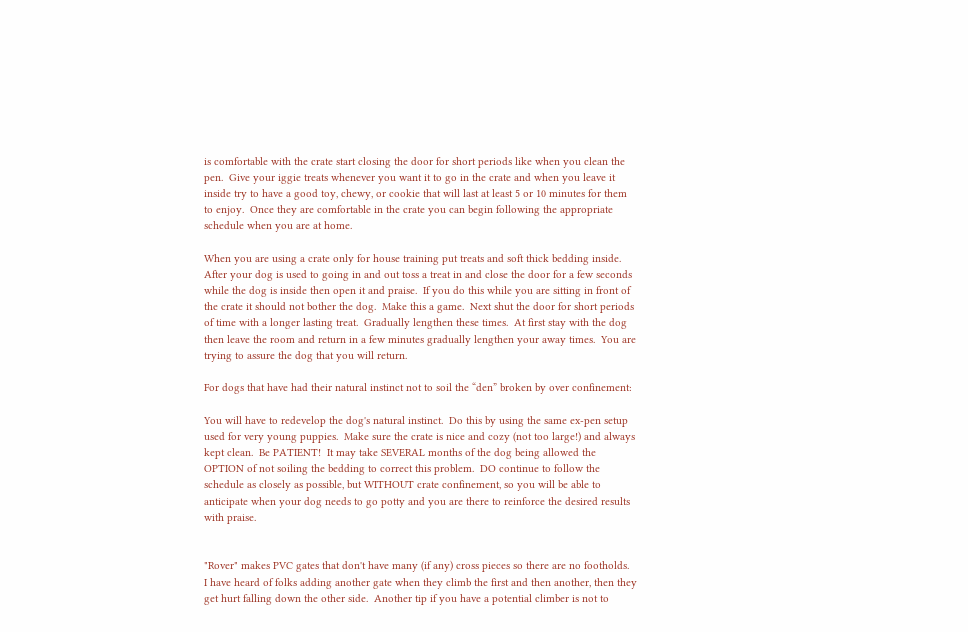is comfortable with the crate start closing the door for short periods like when you clean the pen.  Give your iggie treats whenever you want it to go in the crate and when you leave it inside try to have a good toy, chewy, or cookie that will last at least 5 or 10 minutes for them to enjoy.  Once they are comfortable in the crate you can begin following the appropriate schedule when you are at home.

When you are using a crate only for house training put treats and soft thick bedding inside.  After your dog is used to going in and out toss a treat in and close the door for a few seconds while the dog is inside then open it and praise.  If you do this while you are sitting in front of the crate it should not bother the dog.  Make this a game.  Next shut the door for short periods of time with a longer lasting treat.  Gradually lengthen these times.  At first stay with the dog then leave the room and return in a few minutes gradually lengthen your away times.  You are trying to assure the dog that you will return.

For dogs that have had their natural instinct not to soil the “den” broken by over confinement:

You will have to redevelop the dog's natural instinct.  Do this by using the same ex-pen setup used for very young puppies.  Make sure the crate is nice and cozy (not too large!) and always kept clean.  Be PATIENT!  It may take SEVERAL months of the dog being allowed the OPTION of not soiling the bedding to correct this problem.  DO continue to follow the schedule as closely as possible, but WITHOUT crate confinement, so you will be able to anticipate when your dog needs to go potty and you are there to reinforce the desired results with praise.


"Rover" makes PVC gates that don't have many (if any) cross pieces so there are no footholds.  I have heard of folks adding another gate when they climb the first and then another, then they get hurt falling down the other side.  Another tip if you have a potential climber is not to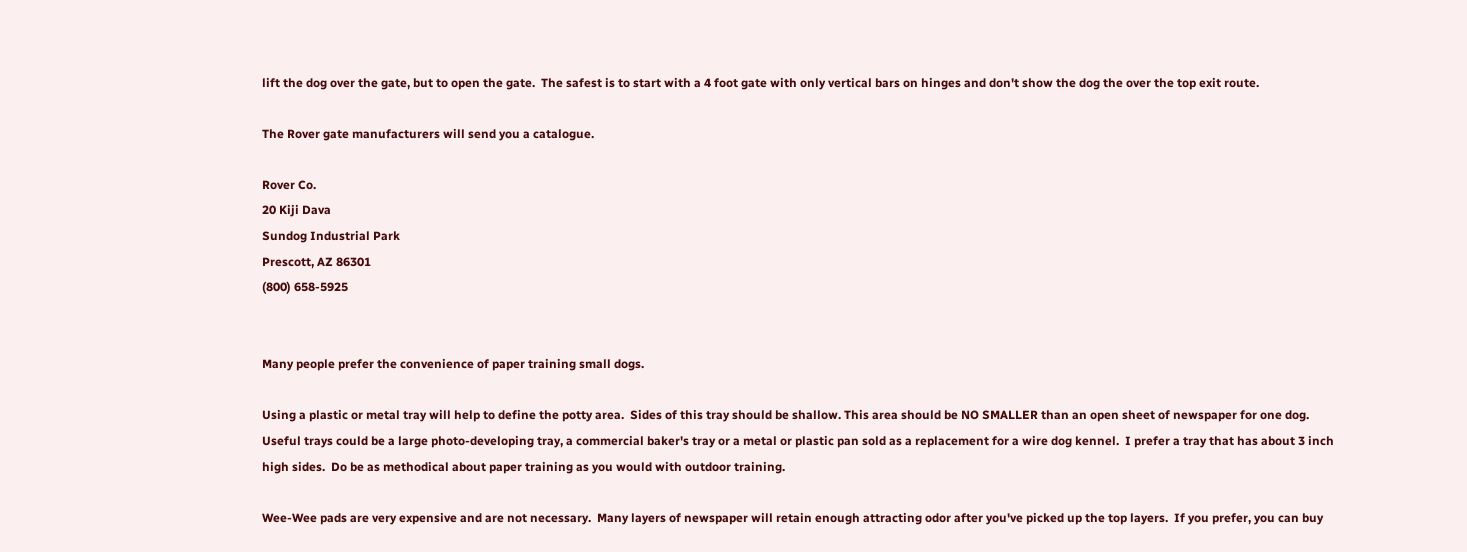lift the dog over the gate, but to open the gate.  The safest is to start with a 4 foot gate with only vertical bars on hinges and don't show the dog the over the top exit route.

The Rover gate manufacturers will send you a catalogue.

Rover Co.
20 Kiji Dava
Sundog Industrial Park
Prescott, AZ 86301
(800) 658-5925


Many people prefer the convenience of paper training small dogs.

Using a plastic or metal tray will help to define the potty area.  Sides of this tray should be shallow. This area should be NO SMALLER than an open sheet of newspaper for one dog.  Useful trays could be a large photo-developing tray, a commercial baker's tray or a metal or plastic pan sold as a replacement for a wire dog kennel.  I prefer a tray that has about 3 inch high sides.  Do be as methodical about paper training as you would with outdoor training.

Wee-Wee pads are very expensive and are not necessary.  Many layers of newspaper will retain enough attracting odor after you've picked up the top layers.  If you prefer, you can buy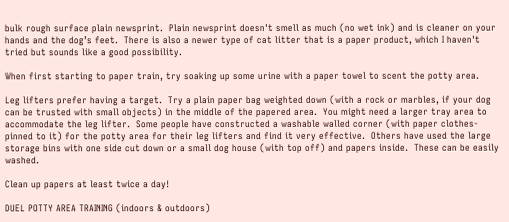bulk rough surface plain newsprint.  Plain newsprint doesn't smell as much (no wet ink) and is cleaner on your hands and the dog’s feet.  There is also a newer type of cat litter that is a paper product, which I haven't tried but sounds like a good possibility.

When first starting to paper train, try soaking up some urine with a paper towel to scent the potty area.

Leg lifters prefer having a target.  Try a plain paper bag weighted down (with a rock or marbles, if your dog can be trusted with small objects) in the middle of the papered area.  You might need a larger tray area to accommodate the leg lifter.  Some people have constructed a washable walled corner (with paper clothes-pinned to it) for the potty area for their leg lifters and find it very effective.  Others have used the large storage bins with one side cut down or a small dog house (with top off) and papers inside.  These can be easily washed.

Clean up papers at least twice a day!

DUEL POTTY AREA TRAINING (indoors & outdoors)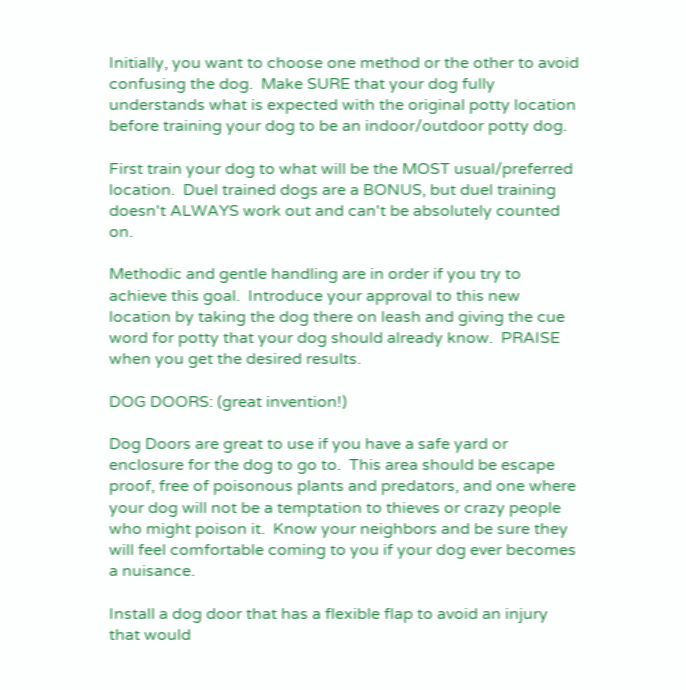Initially, you want to choose one method or the other to avoid confusing the dog.  Make SURE that your dog fully understands what is expected with the original potty location before training your dog to be an indoor/outdoor potty dog.

First train your dog to what will be the MOST usual/preferred location.  Duel trained dogs are a BONUS, but duel training doesn't ALWAYS work out and can't be absolutely counted on.

Methodic and gentle handling are in order if you try to achieve this goal.  Introduce your approval to this new location by taking the dog there on leash and giving the cue word for potty that your dog should already know.  PRAISE when you get the desired results.

DOG DOORS: (great invention!)

Dog Doors are great to use if you have a safe yard or enclosure for the dog to go to.  This area should be escape proof, free of poisonous plants and predators, and one where your dog will not be a temptation to thieves or crazy people who might poison it.  Know your neighbors and be sure they will feel comfortable coming to you if your dog ever becomes a nuisance.

Install a dog door that has a flexible flap to avoid an injury that would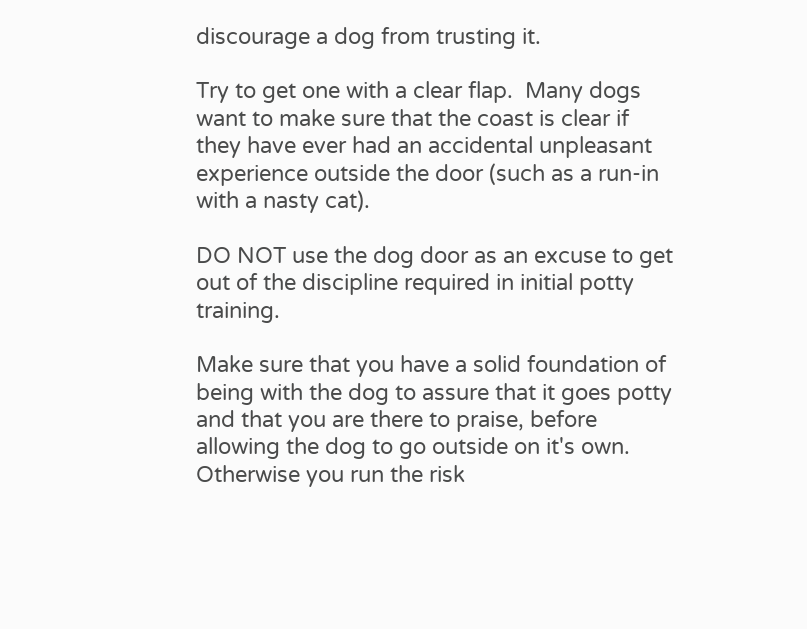discourage a dog from trusting it.

Try to get one with a clear flap.  Many dogs want to make sure that the coast is clear if they have ever had an accidental unpleasant experience outside the door (such as a run-in with a nasty cat).

DO NOT use the dog door as an excuse to get out of the discipline required in initial potty training.

Make sure that you have a solid foundation of being with the dog to assure that it goes potty and that you are there to praise, before allowing the dog to go outside on it's own.  Otherwise you run the risk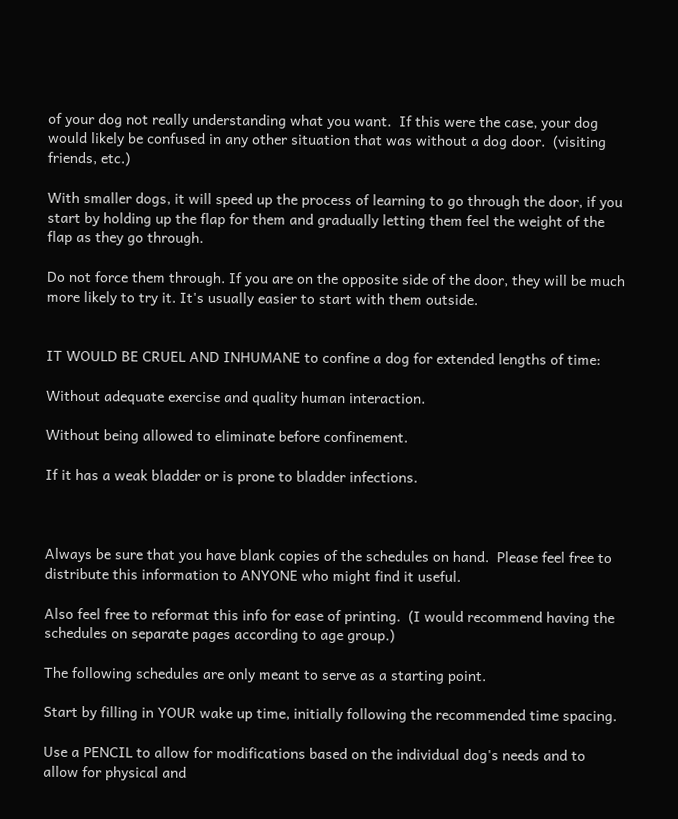of your dog not really understanding what you want.  If this were the case, your dog would likely be confused in any other situation that was without a dog door.  (visiting friends, etc.)

With smaller dogs, it will speed up the process of learning to go through the door, if you start by holding up the flap for them and gradually letting them feel the weight of the flap as they go through.

Do not force them through. If you are on the opposite side of the door, they will be much more likely to try it. It's usually easier to start with them outside.


IT WOULD BE CRUEL AND INHUMANE to confine a dog for extended lengths of time:

Without adequate exercise and quality human interaction.

Without being allowed to eliminate before confinement.

If it has a weak bladder or is prone to bladder infections.



Always be sure that you have blank copies of the schedules on hand.  Please feel free to distribute this information to ANYONE who might find it useful.

Also feel free to reformat this info for ease of printing.  (I would recommend having the schedules on separate pages according to age group.)

The following schedules are only meant to serve as a starting point.

Start by filling in YOUR wake up time, initially following the recommended time spacing.

Use a PENCIL to allow for modifications based on the individual dog's needs and to allow for physical and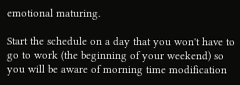emotional maturing.

Start the schedule on a day that you won't have to go to work (the beginning of your weekend) so you will be aware of morning time modification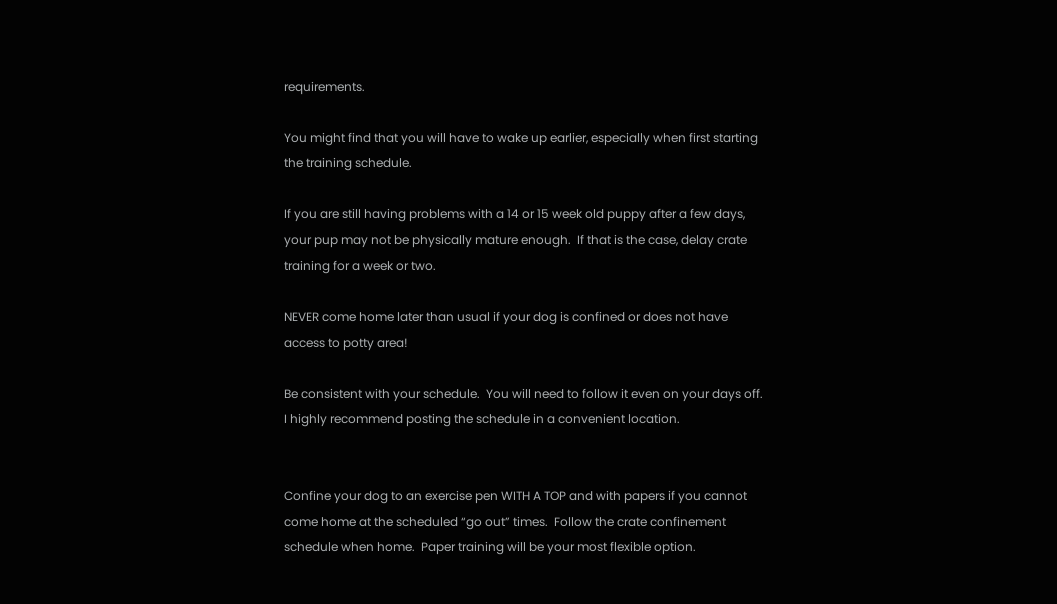requirements.

You might find that you will have to wake up earlier, especially when first starting the training schedule.

If you are still having problems with a 14 or 15 week old puppy after a few days, your pup may not be physically mature enough.  If that is the case, delay crate training for a week or two.

NEVER come home later than usual if your dog is confined or does not have access to potty area!

Be consistent with your schedule.  You will need to follow it even on your days off.  I highly recommend posting the schedule in a convenient location.


Confine your dog to an exercise pen WITH A TOP and with papers if you cannot come home at the scheduled “go out” times.  Follow the crate confinement schedule when home.  Paper training will be your most flexible option.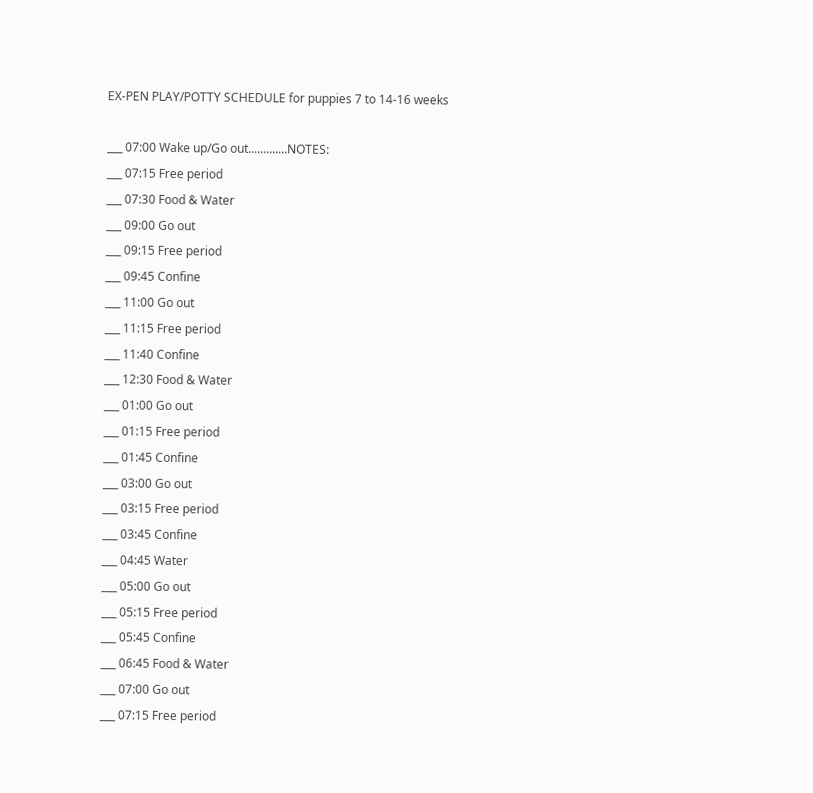EX-PEN PLAY/POTTY SCHEDULE for puppies 7 to 14-16 weeks

___ 07:00 Wake up/Go out.............NOTES:
___ 07:15 Free period
___ 07:30 Food & Water
___ 09:00 Go out
___ 09:15 Free period
___ 09:45 Confine
___ 11:00 Go out
___ 11:15 Free period
___ 11:40 Confine
___ 12:30 Food & Water
___ 01:00 Go out
___ 01:15 Free period
___ 01:45 Confine
___ 03:00 Go out
___ 03:15 Free period
___ 03:45 Confine
___ 04:45 Water
___ 05:00 Go out
___ 05:15 Free period
___ 05:45 Confine
___ 06:45 Food & Water
___ 07:00 Go out
___ 07:15 Free period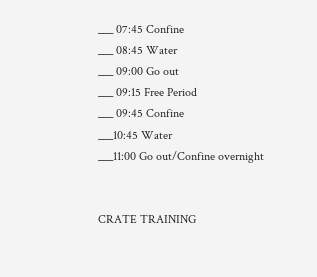___ 07:45 Confine
___ 08:45 Water
___ 09:00 Go out
___ 09:15 Free Period
___ 09:45 Confine
___10:45 Water
___11:00 Go out/Confine overnight


CRATE TRAINING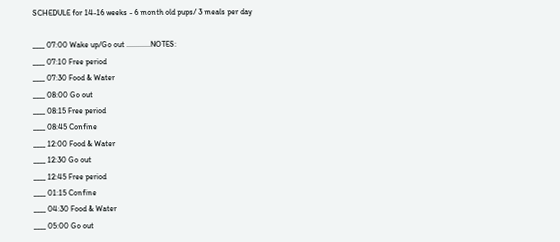SCHEDULE for 14-16 weeks - 6 month old pups/ 3 meals per day

____ 07:00 Wake up/Go out ............NOTES:
____ 07:10 Free period
____ 07:30 Food & Water
____ 08:00 Go out
____ 08:15 Free period
____ 08:45 Confine
____ 12:00 Food & Water
____ 12:30 Go out
____ 12:45 Free period
____ 01:15 Confine
____ 04:30 Food & Water
____ 05:00 Go out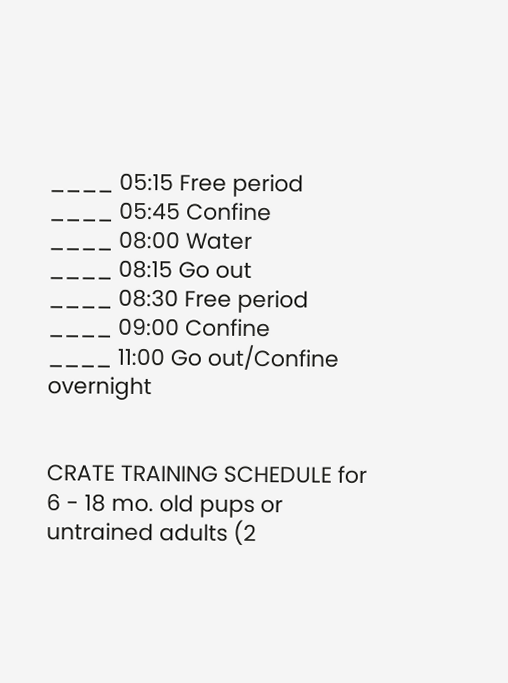____ 05:15 Free period
____ 05:45 Confine
____ 08:00 Water
____ 08:15 Go out
____ 08:30 Free period
____ 09:00 Confine
____ 11:00 Go out/Confine overnight


CRATE TRAINING SCHEDULE for 6 - 18 mo. old pups or untrained adults (2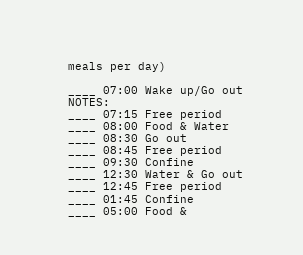meals per day)

____ 07:00 Wake up/Go out                    NOTES:
____ 07:15 Free period
____ 08:00 Food & Water
____ 08:30 Go out
____ 08:45 Free period
____ 09:30 Confine
____ 12:30 Water & Go out
____ 12:45 Free period
____ 01:45 Confine
____ 05:00 Food &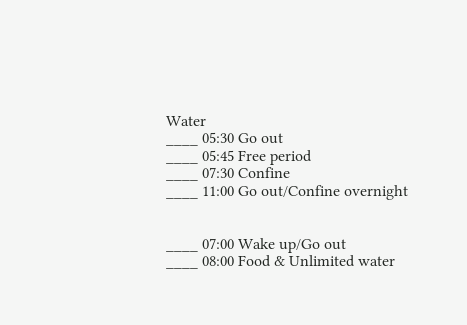Water
____ 05:30 Go out
____ 05:45 Free period
____ 07:30 Confine
____ 11:00 Go out/Confine overnight


____ 07:00 Wake up/Go out
____ 08:00 Food & Unlimited water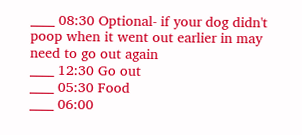____ 08:30 Optional- if your dog didn't poop when it went out earlier in may need to go out again
____ 12:30 Go out
____ 05:30 Food
____ 06:00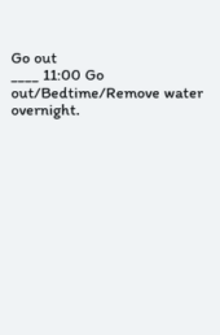Go out
____ 11:00 Go out/Bedtime/Remove water overnight.